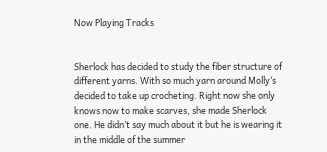Now Playing Tracks


Sherlock has decided to study the fiber structure of different yarns. With so much yarn around Molly’s decided to take up crocheting. Right now she only knows now to make scarves, she made Sherlock one. He didn’t say much about it but he is wearing it in the middle of the summer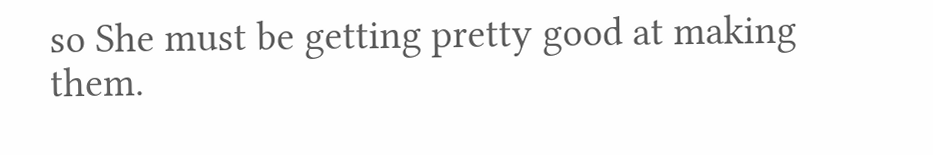so She must be getting pretty good at making them.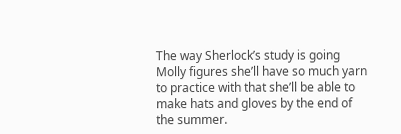The way Sherlock’s study is going Molly figures she’ll have so much yarn to practice with that she’ll be able to make hats and gloves by the end of the summer.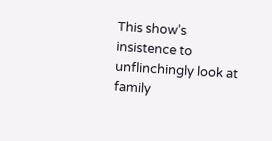This show’s insistence to unflinchingly look at family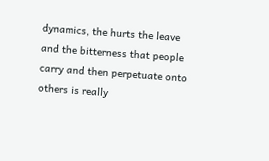dynamics, the hurts the leave and the bitterness that people carry and then perpetuate onto others is really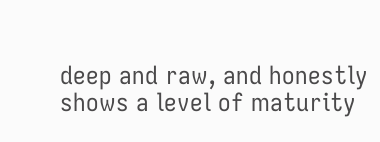deep and raw, and honestly shows a level of maturity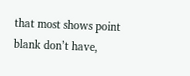that most shows point blank don’t have,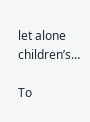let alone children’s…

To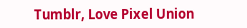Tumblr, Love Pixel Union